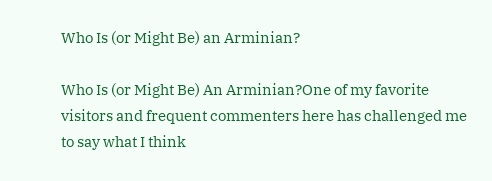Who Is (or Might Be) an Arminian?

Who Is (or Might Be) An Arminian?One of my favorite visitors and frequent commenters here has challenged me to say what I think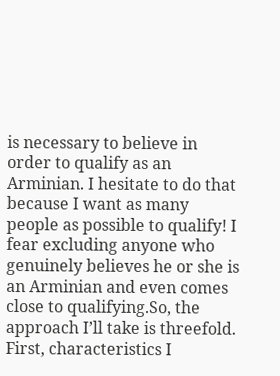is necessary to believe in order to qualify as an Arminian. I hesitate to do that because I want as many people as possible to qualify! I fear excluding anyone who genuinely believes he or she is an Arminian and even comes close to qualifying.So, the approach I’ll take is threefold. First, characteristics I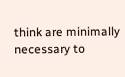think are minimally necessary to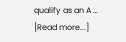qualify as an A … [Read more...]